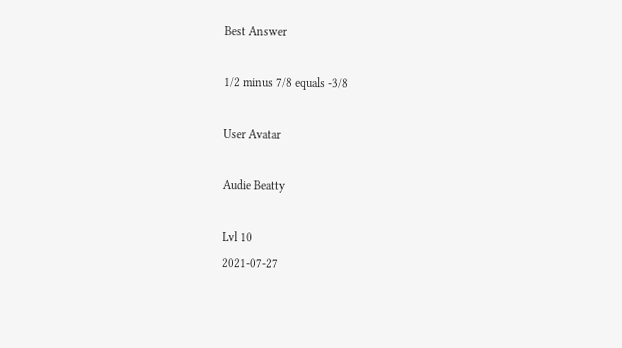Best Answer

1/2 minus 7/8 equals -3/8

User Avatar

Audie Beatty

Lvl 10
2021-07-27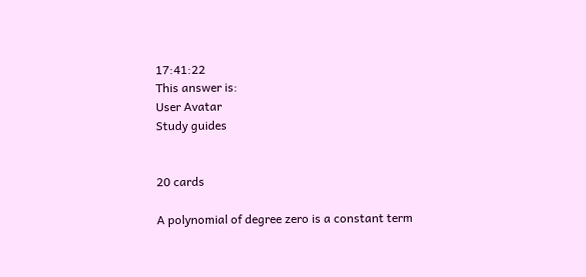17:41:22
This answer is:
User Avatar
Study guides


20 cards

A polynomial of degree zero is a constant term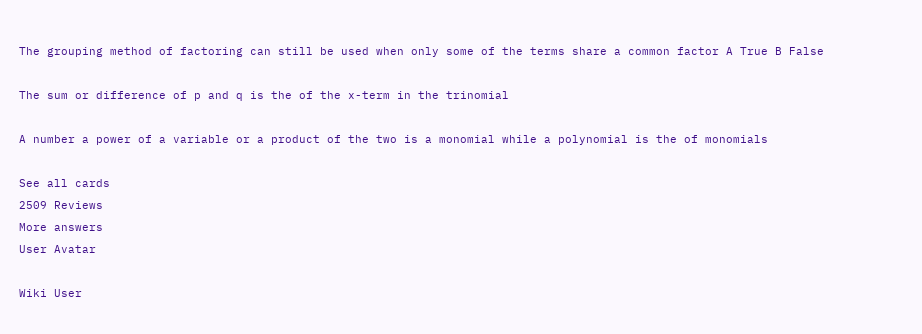The grouping method of factoring can still be used when only some of the terms share a common factor A True B False

The sum or difference of p and q is the of the x-term in the trinomial

A number a power of a variable or a product of the two is a monomial while a polynomial is the of monomials

See all cards
2509 Reviews
More answers
User Avatar

Wiki User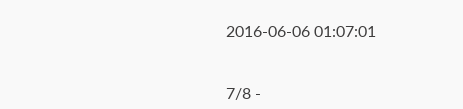2016-06-06 01:07:01


7/8 -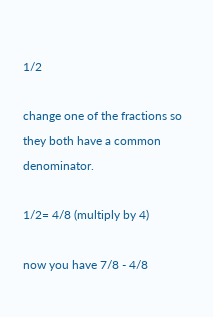1/2

change one of the fractions so they both have a common denominator.

1/2= 4/8 (multiply by 4)

now you have 7/8 - 4/8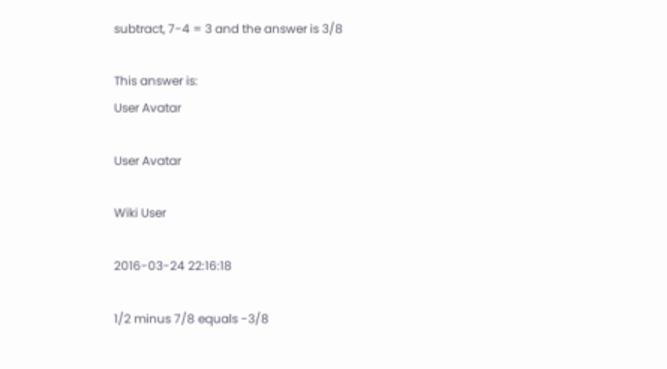subtract, 7-4 = 3 and the answer is 3/8

This answer is:
User Avatar

User Avatar

Wiki User

2016-03-24 22:16:18

1/2 minus 7/8 equals -3/8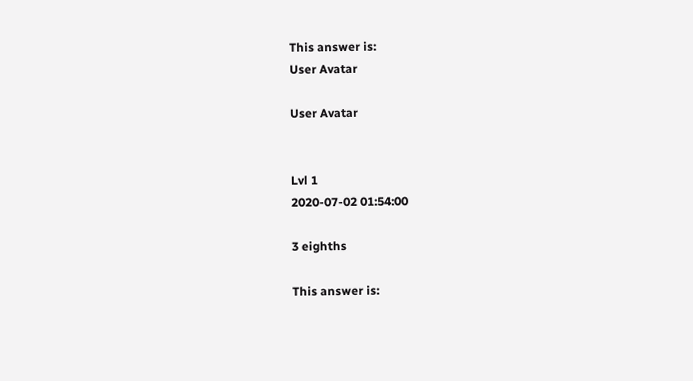This answer is:
User Avatar

User Avatar


Lvl 1
2020-07-02 01:54:00

3 eighths

This answer is: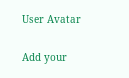User Avatar

Add your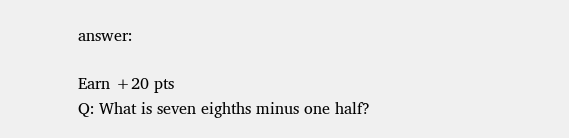answer:

Earn +20 pts
Q: What is seven eighths minus one half?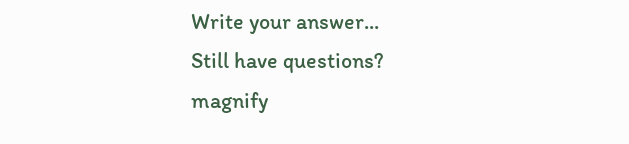Write your answer...
Still have questions?
magnify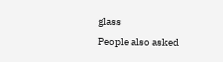glass
People also asked